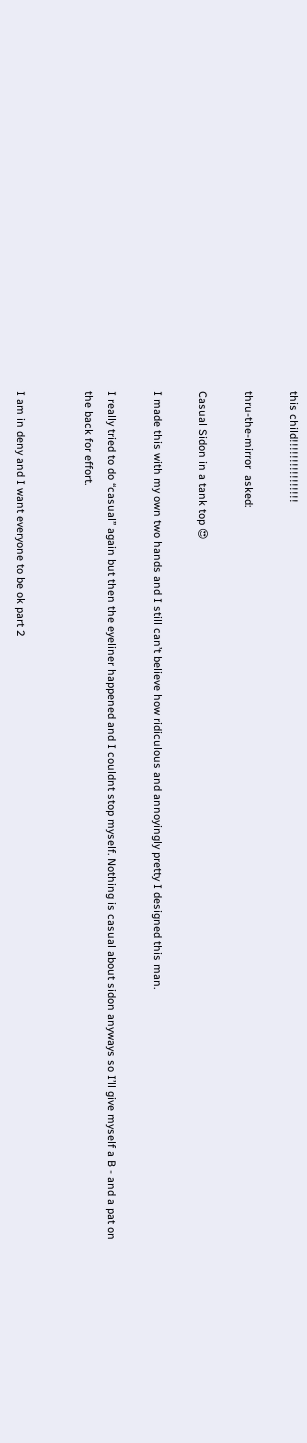this child!!!!!!!!!!!!!!!!

thru-the-mirror  asked:

Casual Sidon in a tank top 😍

I made this with my own two hands and I still can’t believe how ridiculous and annoyingly pretty I designed this man.

I really tried to do “casual” again but then the eyeliner happened and I couldnt stop myself. Nothing is casual about sidon anyways so I’ll give myself a B - and a pat on the back for effort.


I am in deny and I want everyone to be ok part 2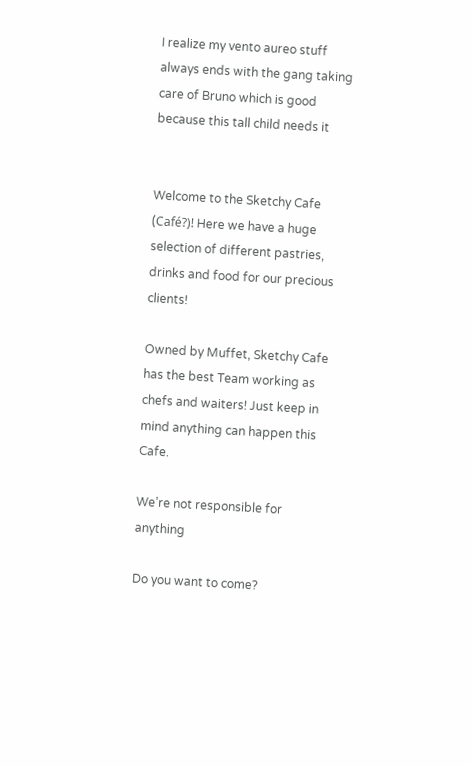I realize my vento aureo stuff always ends with the gang taking care of Bruno which is good because this tall child needs it


Welcome to the Sketchy Cafe (Café?)! Here we have a huge selection of different pastries, drinks and food for our precious clients!

Owned by Muffet, Sketchy Cafe has the best Team working as chefs and waiters! Just keep in mind anything can happen this Cafe.

We’re not responsible for anything

Do you want to come?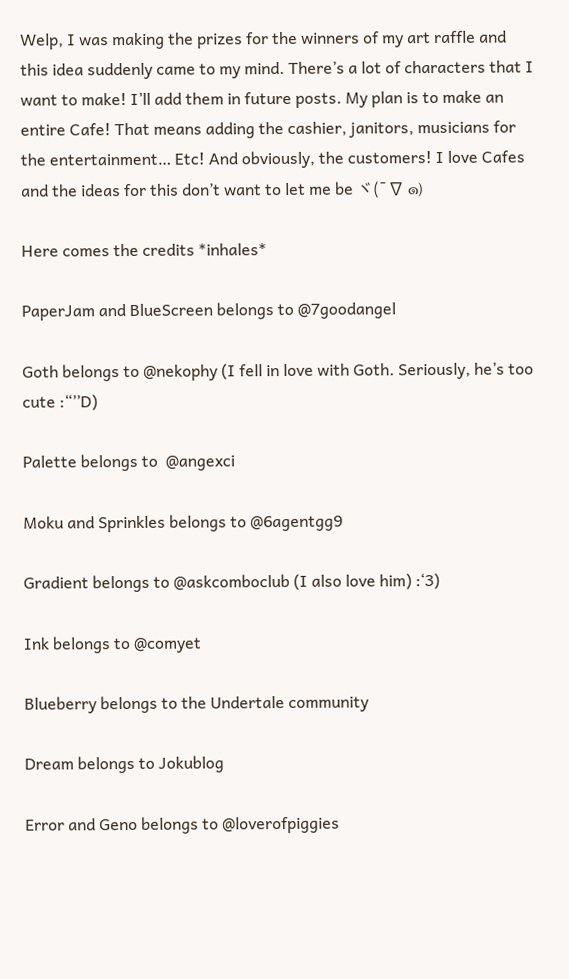Welp, I was making the prizes for the winners of my art raffle and this idea suddenly came to my mind. There’s a lot of characters that I want to make! I’ll add them in future posts. My plan is to make an entire Cafe! That means adding the cashier, janitors, musicians for the entertainment… Etc! And obviously, the customers! I love Cafes and the ideas for this don’t want to let me be ヾ(¯∇ ๑)

Here comes the credits *inhales*

PaperJam and BlueScreen belongs to @7goodangel

Goth belongs to @nekophy (I fell in love with Goth. Seriously, he’s too cute :“’’D)

Palette belongs to  @angexci

Moku and Sprinkles belongs to @6agentgg9

Gradient belongs to @askcomboclub (I also love him) :‘3)

Ink belongs to @comyet

Blueberry belongs to the Undertale community

Dream belongs to Jokublog

Error and Geno belongs to @loverofpiggies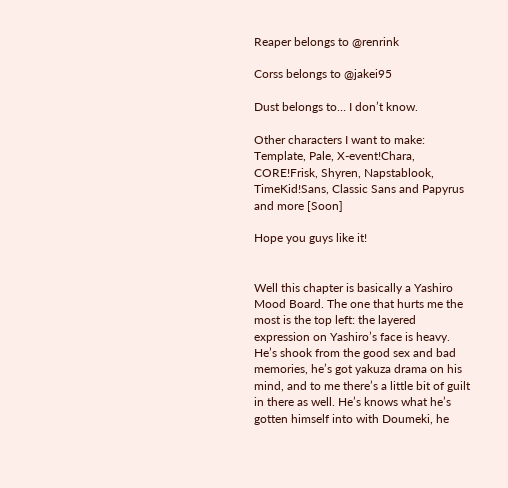Reaper belongs to @renrink

Corss belongs to @jakei95

Dust belongs to… I don’t know.

Other characters I want to make: Template, Pale, X-event!Chara, CORE!Frisk, Shyren, Napstablook, TimeKid!Sans, Classic Sans and Papyrus and more [Soon]

Hope you guys like it!


Well this chapter is basically a Yashiro Mood Board. The one that hurts me the most is the top left: the layered expression on Yashiro’s face is heavy. He’s shook from the good sex and bad memories, he’s got yakuza drama on his mind, and to me there’s a little bit of guilt in there as well. He’s knows what he’s gotten himself into with Doumeki, he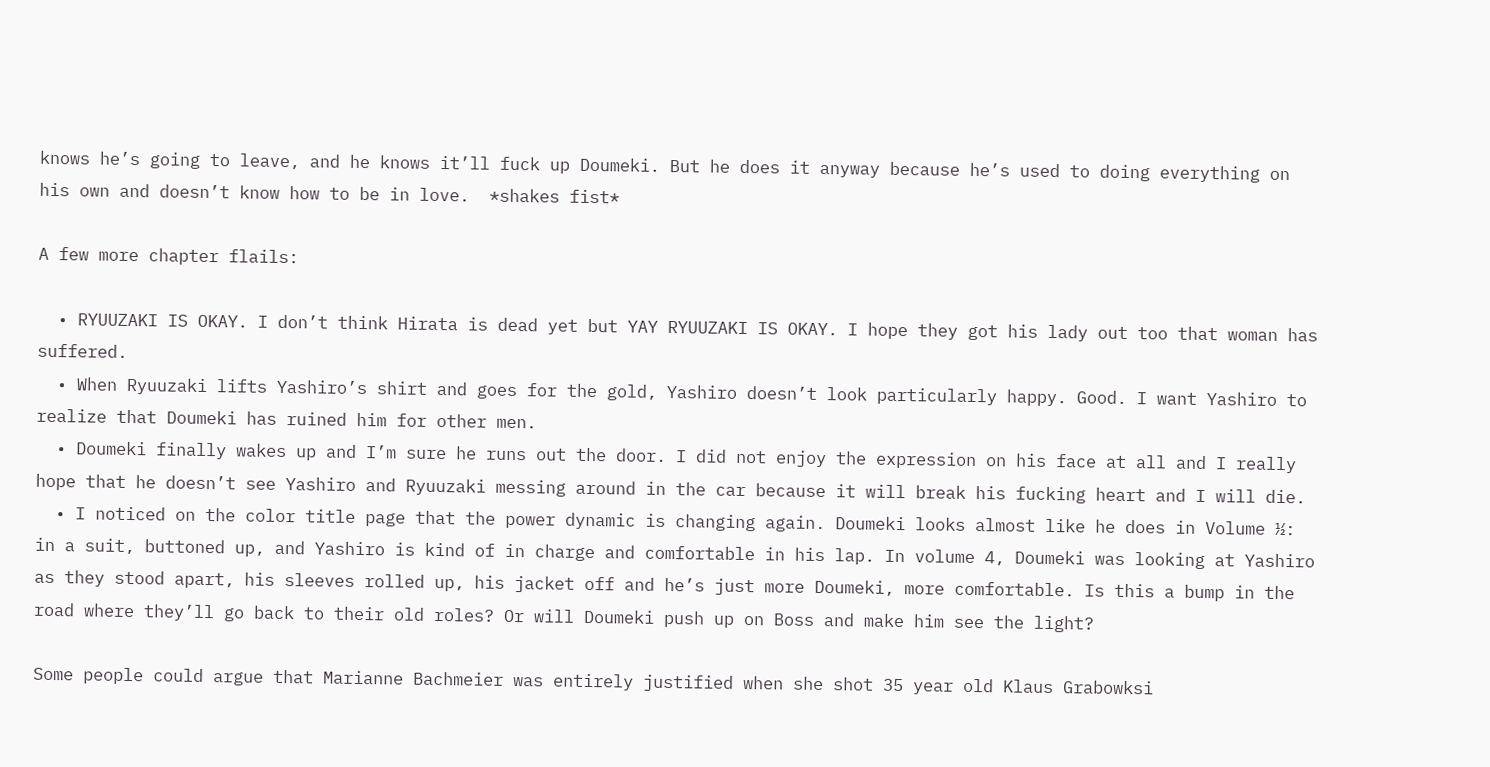knows he’s going to leave, and he knows it’ll fuck up Doumeki. But he does it anyway because he’s used to doing everything on his own and doesn’t know how to be in love.  *shakes fist*

A few more chapter flails:

  • RYUUZAKI IS OKAY. I don’t think Hirata is dead yet but YAY RYUUZAKI IS OKAY. I hope they got his lady out too that woman has suffered.
  • When Ryuuzaki lifts Yashiro’s shirt and goes for the gold, Yashiro doesn’t look particularly happy. Good. I want Yashiro to realize that Doumeki has ruined him for other men.
  • Doumeki finally wakes up and I’m sure he runs out the door. I did not enjoy the expression on his face at all and I really hope that he doesn’t see Yashiro and Ryuuzaki messing around in the car because it will break his fucking heart and I will die.
  • I noticed on the color title page that the power dynamic is changing again. Doumeki looks almost like he does in Volume ½: in a suit, buttoned up, and Yashiro is kind of in charge and comfortable in his lap. In volume 4, Doumeki was looking at Yashiro as they stood apart, his sleeves rolled up, his jacket off and he’s just more Doumeki, more comfortable. Is this a bump in the road where they’ll go back to their old roles? Or will Doumeki push up on Boss and make him see the light?

Some people could argue that Marianne Bachmeier was entirely justified when she shot 35 year old Klaus Grabowksi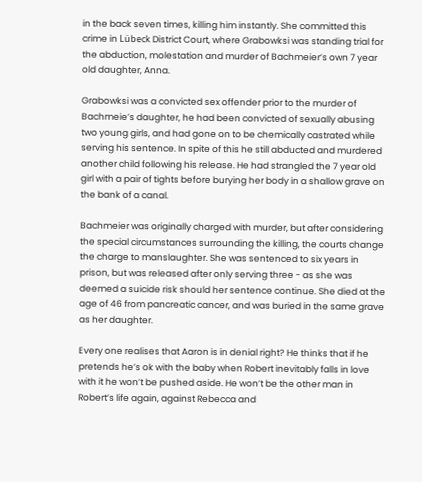in the back seven times, killing him instantly. She committed this crime in Lübeck District Court, where Grabowksi was standing trial for the abduction, molestation and murder of Bachmeier’s own 7 year old daughter, Anna.

Grabowksi was a convicted sex offender prior to the murder of Bachmeie’s daughter, he had been convicted of sexually abusing two young girls, and had gone on to be chemically castrated while serving his sentence. In spite of this he still abducted and murdered another child following his release. He had strangled the 7 year old girl with a pair of tights before burying her body in a shallow grave on the bank of a canal.

Bachmeier was originally charged with murder, but after considering the special circumstances surrounding the killing, the courts change the charge to manslaughter. She was sentenced to six years in prison, but was released after only serving three - as she was deemed a suicide risk should her sentence continue. She died at the age of 46 from pancreatic cancer, and was buried in the same grave as her daughter.

Every one realises that Aaron is in denial right? He thinks that if he pretends he’s ok with the baby when Robert inevitably falls in love with it he won’t be pushed aside. He won’t be the other man in Robert’s life again, against Rebecca and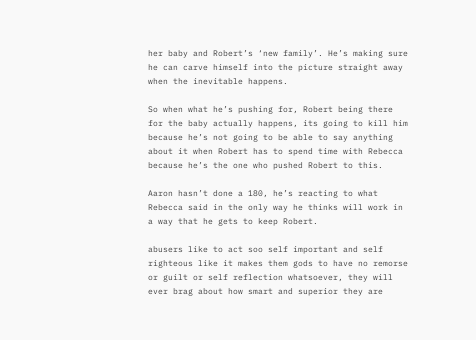her baby and Robert’s ‘new family’. He’s making sure he can carve himself into the picture straight away when the inevitable happens.

So when what he’s pushing for, Robert being there for the baby actually happens, its going to kill him because he’s not going to be able to say anything about it when Robert has to spend time with Rebecca because he’s the one who pushed Robert to this.

Aaron hasn’t done a 180, he’s reacting to what Rebecca said in the only way he thinks will work in a way that he gets to keep Robert.

abusers like to act soo self important and self righteous like it makes them gods to have no remorse or guilt or self reflection whatsoever, they will ever brag about how smart and superior they are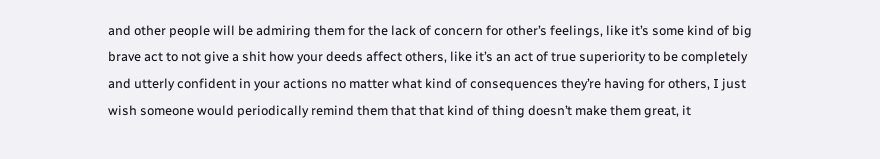and other people will be admiring them for the lack of concern for other’s feelings, like it’s some kind of big brave act to not give a shit how your deeds affect others, like it’s an act of true superiority to be completely and utterly confident in your actions no matter what kind of consequences they’re having for others, I just wish someone would periodically remind them that that kind of thing doesn’t make them great, it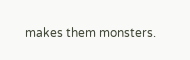makes them monsters.